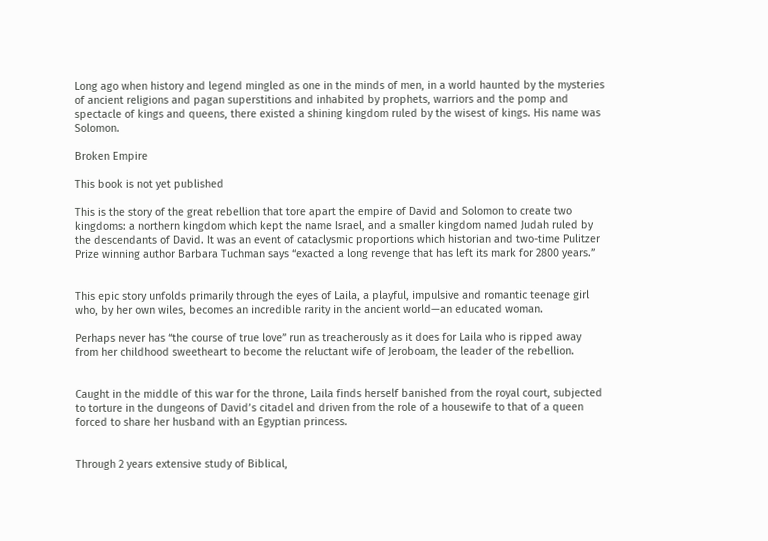Long ago when history and legend mingled as one in the minds of men, in a world haunted by the mysteries of ancient religions and pagan superstitions and inhabited by prophets, warriors and the pomp and spectacle of kings and queens, there existed a shining kingdom ruled by the wisest of kings. His name was Solomon.

Broken Empire

This book is not yet published

This is the story of the great rebellion that tore apart the empire of David and Solomon to create two kingdoms: a northern kingdom which kept the name Israel, and a smaller kingdom named Judah ruled by the descendants of David. It was an event of cataclysmic proportions which historian and two-time Pulitzer Prize winning author Barbara Tuchman says “exacted a long revenge that has left its mark for 2800 years.”


This epic story unfolds primarily through the eyes of Laila, a playful, impulsive and romantic teenage girl who, by her own wiles, becomes an incredible rarity in the ancient world—an educated woman.

Perhaps never has “the course of true love” run as treacherously as it does for Laila who is ripped away from her childhood sweetheart to become the reluctant wife of Jeroboam, the leader of the rebellion.


Caught in the middle of this war for the throne, Laila finds herself banished from the royal court, subjected to torture in the dungeons of David’s citadel and driven from the role of a housewife to that of a queen forced to share her husband with an Egyptian princess.


Through 2 years extensive study of Biblical,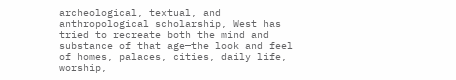archeological, textual, and anthropological scholarship, West has tried to recreate both the mind and substance of that age—the look and feel of homes, palaces, cities, daily life, worship,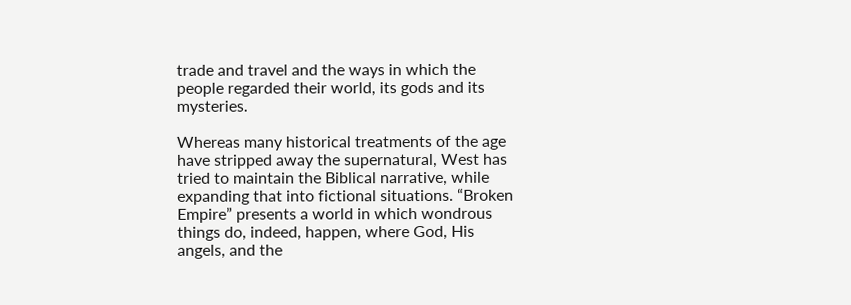trade and travel and the ways in which the people regarded their world, its gods and its mysteries.

Whereas many historical treatments of the age have stripped away the supernatural, West has tried to maintain the Biblical narrative, while expanding that into fictional situations. “Broken Empire” presents a world in which wondrous things do, indeed, happen, where God, His angels, and the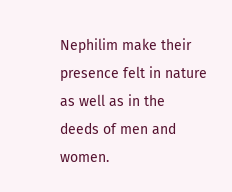Nephilim make their presence felt in nature as well as in the deeds of men and women.